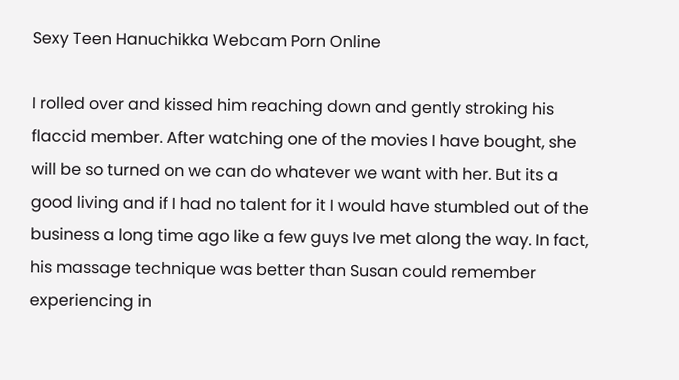Sexy Teen Hanuchikka Webcam Porn Online

I rolled over and kissed him reaching down and gently stroking his flaccid member. After watching one of the movies I have bought, she will be so turned on we can do whatever we want with her. But its a good living and if I had no talent for it I would have stumbled out of the business a long time ago like a few guys Ive met along the way. In fact, his massage technique was better than Susan could remember experiencing in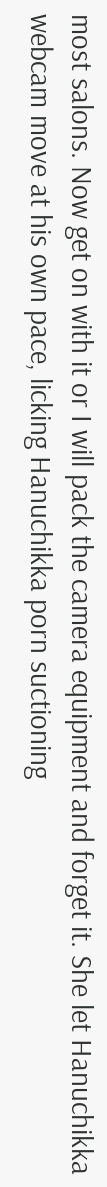most salons. Now get on with it or I will pack the camera equipment and forget it. She let Hanuchikka webcam move at his own pace, licking Hanuchikka porn suctioning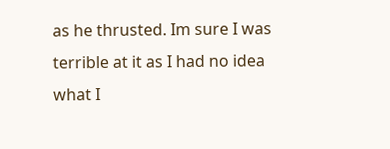as he thrusted. Im sure I was terrible at it as I had no idea what I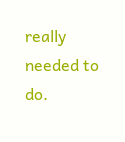really needed to do.